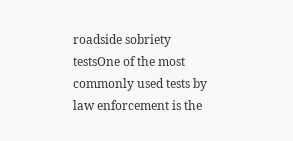roadside sobriety testsOne of the most commonly used tests by law enforcement is the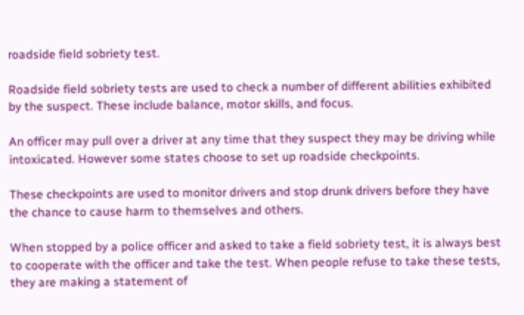roadside field sobriety test.

Roadside field sobriety tests are used to check a number of different abilities exhibited by the suspect. These include balance, motor skills, and focus.

An officer may pull over a driver at any time that they suspect they may be driving while intoxicated. However some states choose to set up roadside checkpoints.

These checkpoints are used to monitor drivers and stop drunk drivers before they have the chance to cause harm to themselves and others.

When stopped by a police officer and asked to take a field sobriety test, it is always best to cooperate with the officer and take the test. When people refuse to take these tests, they are making a statement of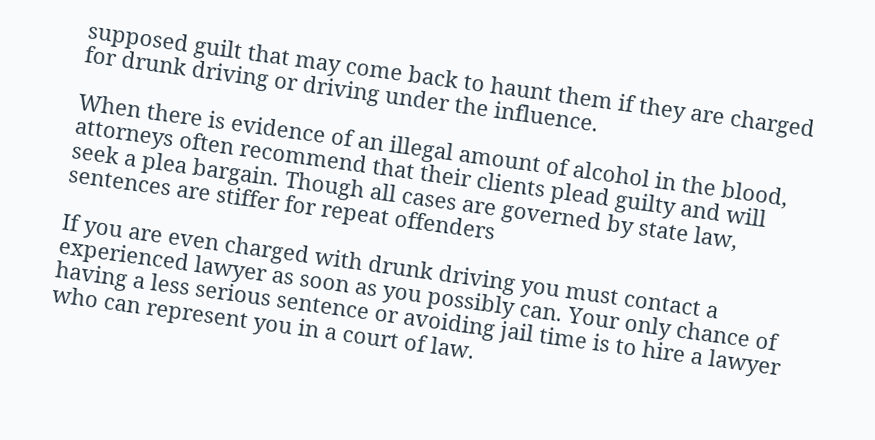supposed guilt that may come back to haunt them if they are charged for drunk driving or driving under the influence.

When there is evidence of an illegal amount of alcohol in the blood, attorneys often recommend that their clients plead guilty and will seek a plea bargain. Though all cases are governed by state law, sentences are stiffer for repeat offenders

If you are even charged with drunk driving you must contact a experienced lawyer as soon as you possibly can. Your only chance of having a less serious sentence or avoiding jail time is to hire a lawyer who can represent you in a court of law.